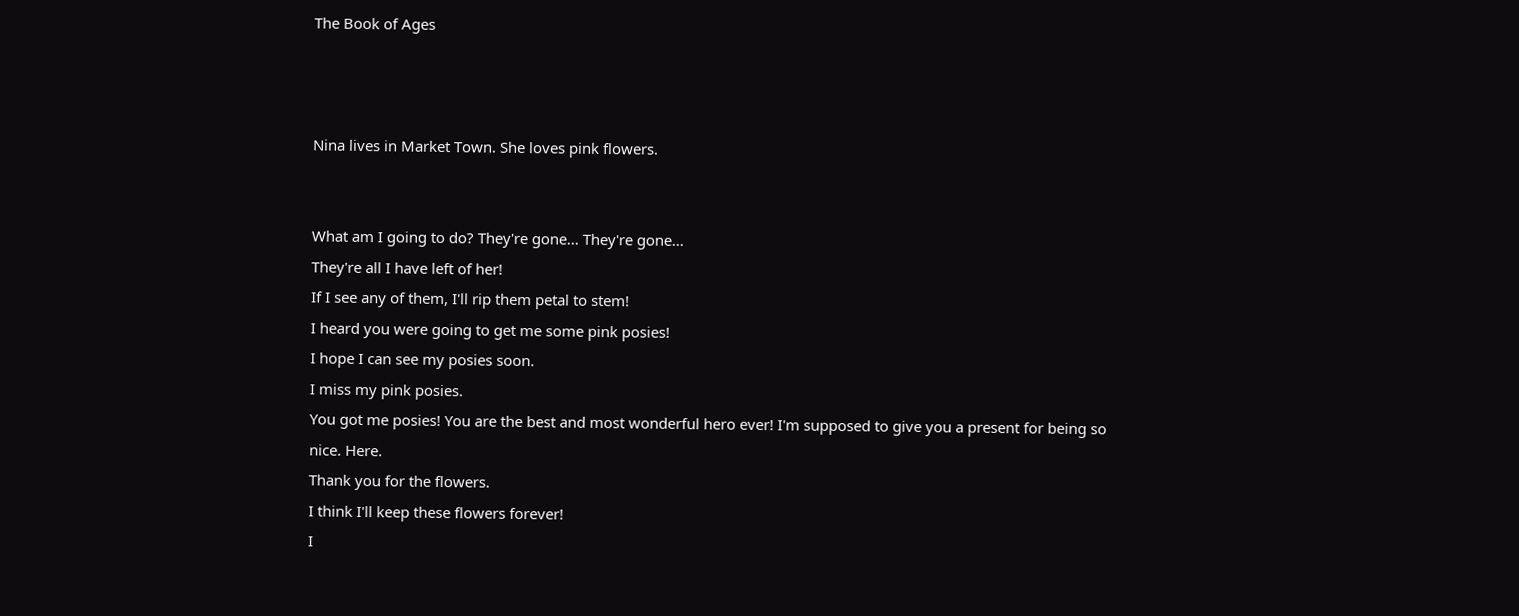The Book of Ages



Nina lives in Market Town. She loves pink flowers.


What am I going to do? They're gone... They're gone...
They're all I have left of her!
If I see any of them, I'll rip them petal to stem!
I heard you were going to get me some pink posies!
I hope I can see my posies soon.
I miss my pink posies.
You got me posies! You are the best and most wonderful hero ever! I'm supposed to give you a present for being so nice. Here.
Thank you for the flowers.
I think I'll keep these flowers forever!
I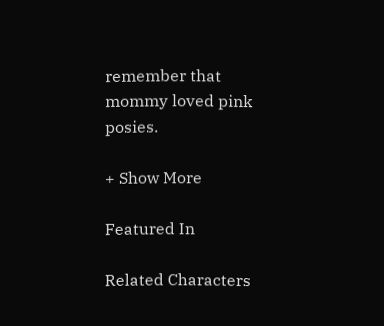remember that mommy loved pink posies.

+ Show More

Featured In

Related Characters